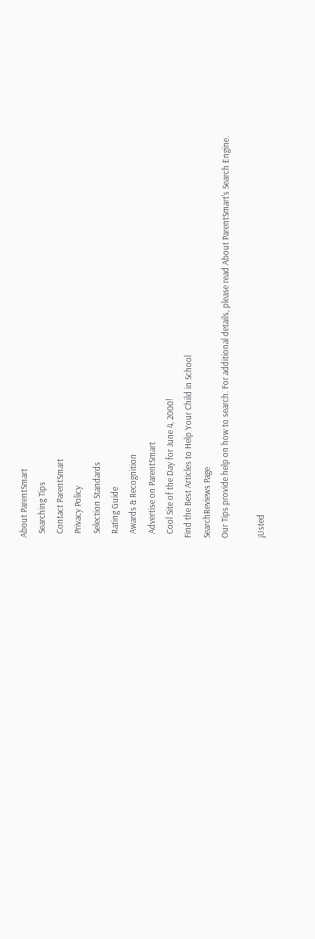About ParentSmart
  Searching Tips
  Contact ParentSmart
  Privacy Policy
  Selection Standards
  Rating Guide
  Awards & Recognition
  Advertise on ParentSmart
  Cool Site of the Day for June 4, 2000!
Find the Best Articles to Help Your Child in School
SearchReviews Page
Our Tips provide help on how to search. For additional details, please read About ParentSmart's Search Engine.

¡Usted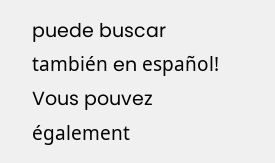puede buscar también en español!
Vous pouvez également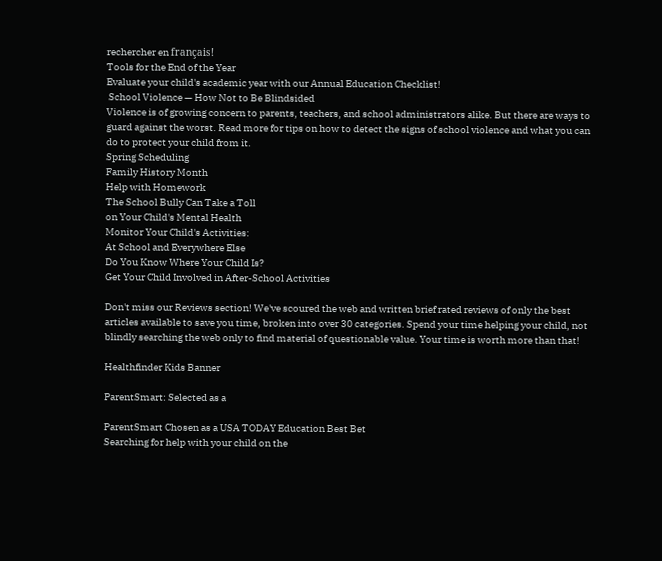rechercher en français!
Tools for the End of the Year
Evaluate your child's academic year with our Annual Education Checklist!
 School Violence — How Not to Be Blindsided
Violence is of growing concern to parents, teachers, and school administrators alike. But there are ways to guard against the worst. Read more for tips on how to detect the signs of school violence and what you can do to protect your child from it.
Spring Scheduling
Family History Month
Help with Homework
The School Bully Can Take a Toll
on Your Child's Mental Health
Monitor Your Child's Activities:
At School and Everywhere Else
Do You Know Where Your Child Is?
Get Your Child Involved in After-School Activities

Don't miss our Reviews section! We've scoured the web and written brief rated reviews of only the best articles available to save you time, broken into over 30 categories. Spend your time helping your child, not blindly searching the web only to find material of questionable value. Your time is worth more than that!

Healthfinder Kids Banner

ParentSmart: Selected as a

ParentSmart Chosen as a USA TODAY Education Best Bet
Searching for help with your child on the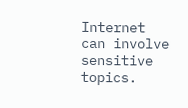Internet can involve sensitive topics.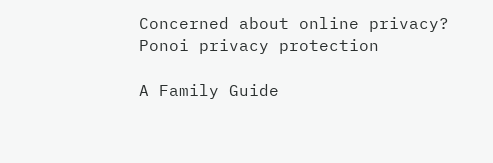Concerned about online privacy?
Ponoi privacy protection

A Family Guide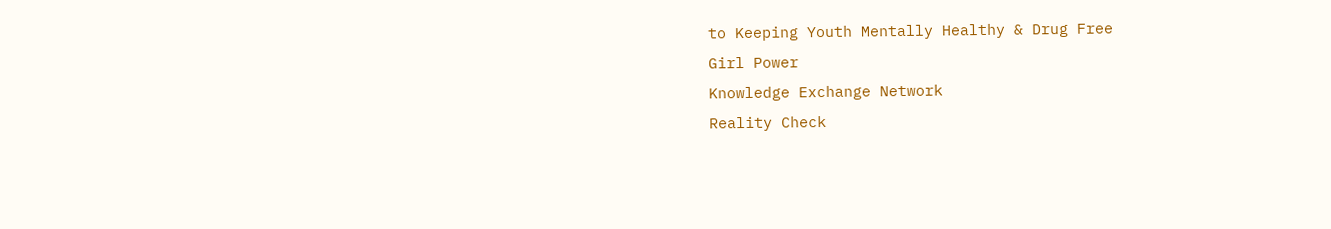to Keeping Youth Mentally Healthy & Drug Free
Girl Power
Knowledge Exchange Network
Reality Check